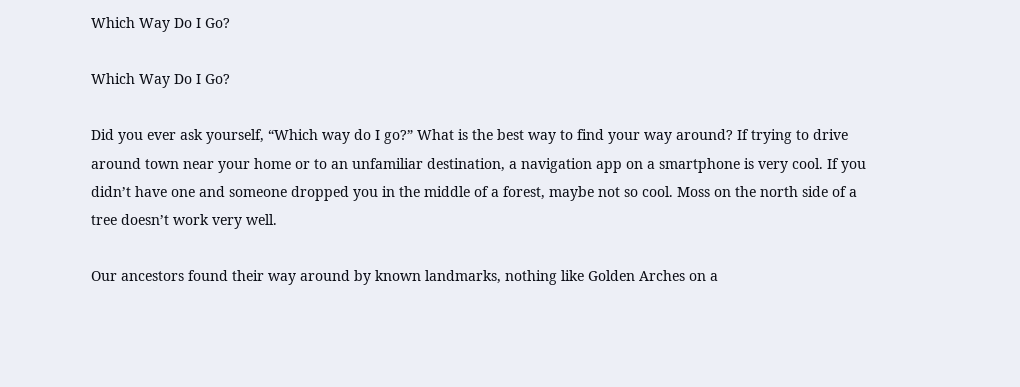Which Way Do I Go?

Which Way Do I Go?

Did you ever ask yourself, “Which way do I go?” What is the best way to find your way around? If trying to drive around town near your home or to an unfamiliar destination, a navigation app on a smartphone is very cool. If you didn’t have one and someone dropped you in the middle of a forest, maybe not so cool. Moss on the north side of a tree doesn’t work very well.

Our ancestors found their way around by known landmarks, nothing like Golden Arches on a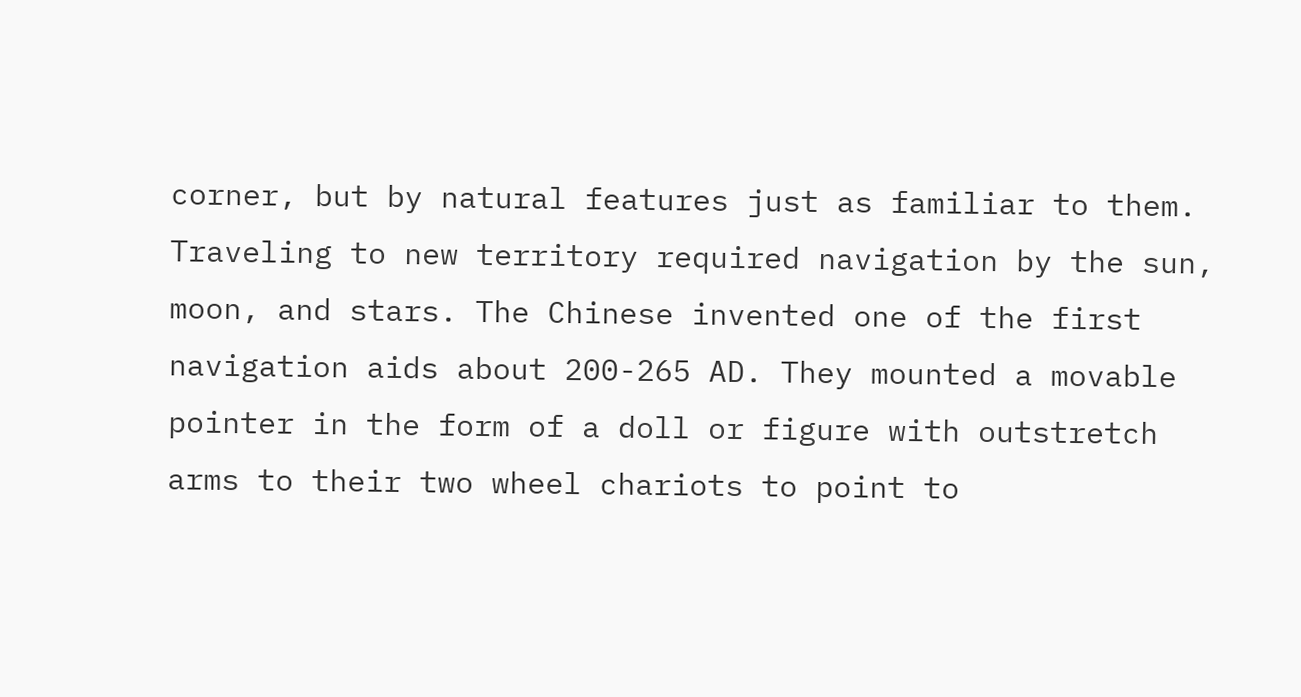corner, but by natural features just as familiar to them. Traveling to new territory required navigation by the sun, moon, and stars. The Chinese invented one of the first navigation aids about 200-265 AD. They mounted a movable pointer in the form of a doll or figure with outstretch arms to their two wheel chariots to point to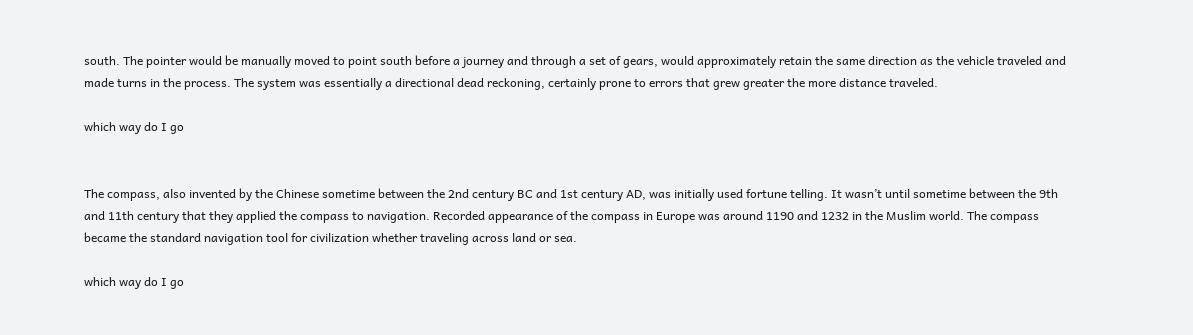south. The pointer would be manually moved to point south before a journey and through a set of gears, would approximately retain the same direction as the vehicle traveled and made turns in the process. The system was essentially a directional dead reckoning, certainly prone to errors that grew greater the more distance traveled.

which way do I go


The compass, also invented by the Chinese sometime between the 2nd century BC and 1st century AD, was initially used fortune telling. It wasn’t until sometime between the 9th and 11th century that they applied the compass to navigation. Recorded appearance of the compass in Europe was around 1190 and 1232 in the Muslim world. The compass became the standard navigation tool for civilization whether traveling across land or sea.

which way do I go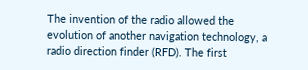The invention of the radio allowed the evolution of another navigation technology, a radio direction finder (RFD). The first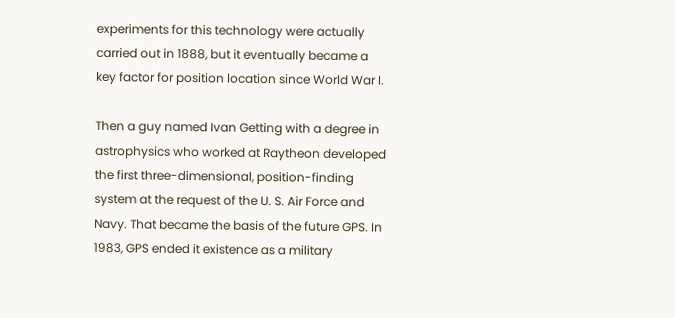experiments for this technology were actually carried out in 1888, but it eventually became a key factor for position location since World War I.

Then a guy named Ivan Getting with a degree in astrophysics who worked at Raytheon developed the first three-dimensional, position-finding system at the request of the U. S. Air Force and Navy. That became the basis of the future GPS. In 1983, GPS ended it existence as a military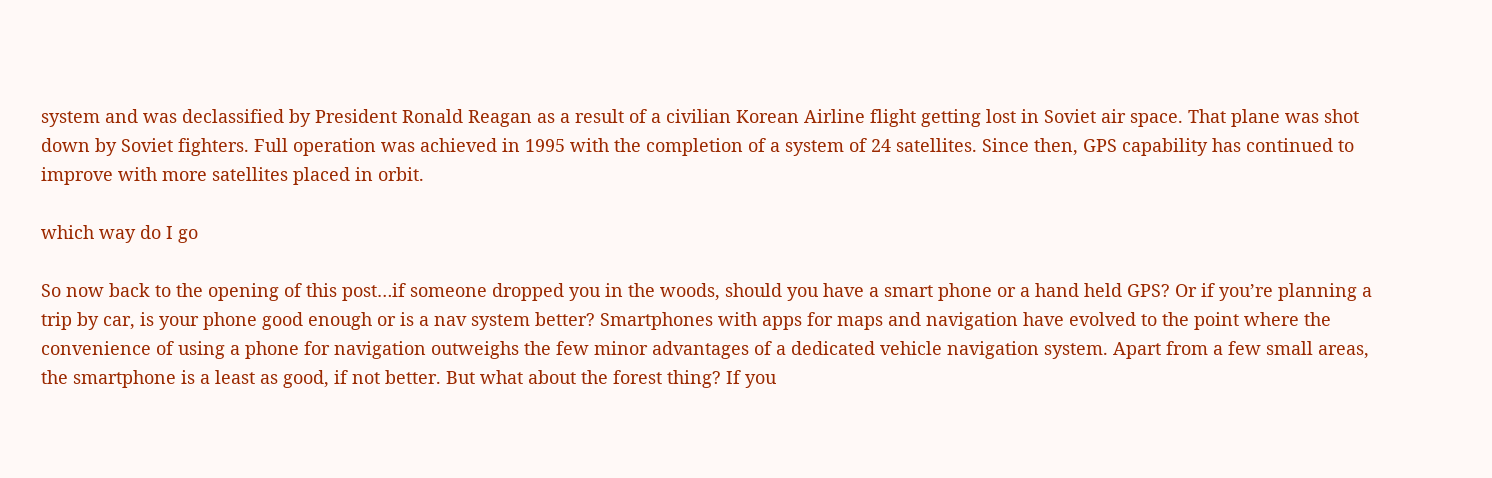system and was declassified by President Ronald Reagan as a result of a civilian Korean Airline flight getting lost in Soviet air space. That plane was shot down by Soviet fighters. Full operation was achieved in 1995 with the completion of a system of 24 satellites. Since then, GPS capability has continued to improve with more satellites placed in orbit.

which way do I go

So now back to the opening of this post…if someone dropped you in the woods, should you have a smart phone or a hand held GPS? Or if you’re planning a trip by car, is your phone good enough or is a nav system better? Smartphones with apps for maps and navigation have evolved to the point where the convenience of using a phone for navigation outweighs the few minor advantages of a dedicated vehicle navigation system. Apart from a few small areas, the smartphone is a least as good, if not better. But what about the forest thing? If you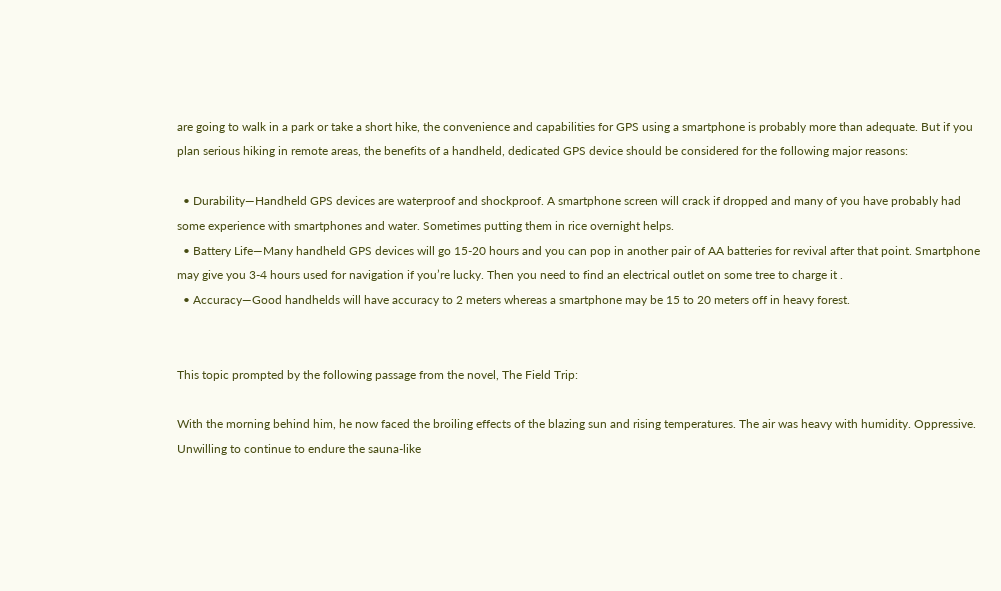are going to walk in a park or take a short hike, the convenience and capabilities for GPS using a smartphone is probably more than adequate. But if you plan serious hiking in remote areas, the benefits of a handheld, dedicated GPS device should be considered for the following major reasons:

  • Durability—Handheld GPS devices are waterproof and shockproof. A smartphone screen will crack if dropped and many of you have probably had some experience with smartphones and water. Sometimes putting them in rice overnight helps.
  • Battery Life—Many handheld GPS devices will go 15-20 hours and you can pop in another pair of AA batteries for revival after that point. Smartphone may give you 3-4 hours used for navigation if you’re lucky. Then you need to find an electrical outlet on some tree to charge it .
  • Accuracy—Good handhelds will have accuracy to 2 meters whereas a smartphone may be 15 to 20 meters off in heavy forest.


This topic prompted by the following passage from the novel, The Field Trip:

With the morning behind him, he now faced the broiling effects of the blazing sun and rising temperatures. The air was heavy with humidity. Oppressive. Unwilling to continue to endure the sauna-like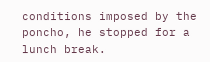conditions imposed by the poncho, he stopped for a lunch break.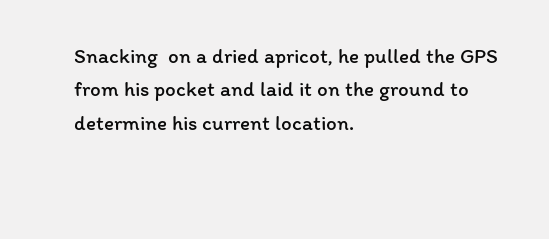Snacking  on a dried apricot, he pulled the GPS from his pocket and laid it on the ground to determine his current location.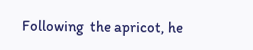Following  the apricot, he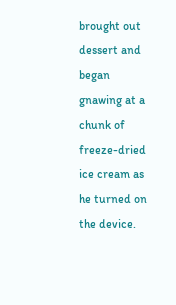brought out dessert and began gnawing at a chunk of freeze-dried ice cream as he turned on the device.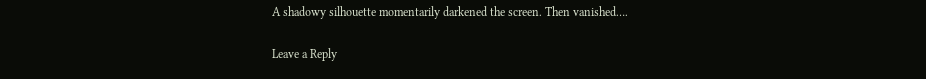A shadowy silhouette momentarily darkened the screen. Then vanished….

Leave a Reply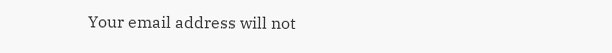Your email address will not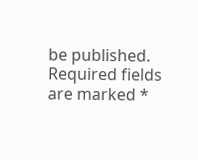be published. Required fields are marked *